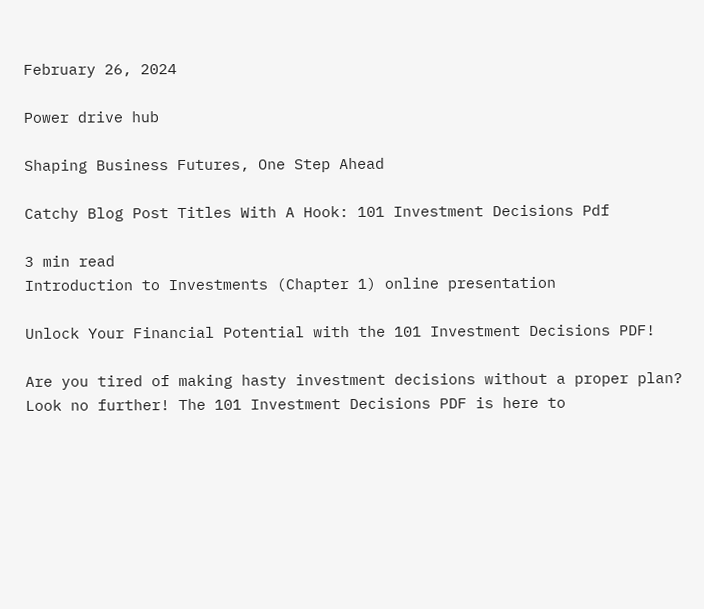February 26, 2024

Power drive hub

Shaping Business Futures, One Step Ahead

Catchy Blog Post Titles With A Hook: 101 Investment Decisions Pdf

3 min read
Introduction to Investments (Chapter 1) online presentation

Unlock Your Financial Potential with the 101 Investment Decisions PDF!

Are you tired of making hasty investment decisions without a proper plan? Look no further! The 101 Investment Decisions PDF is here to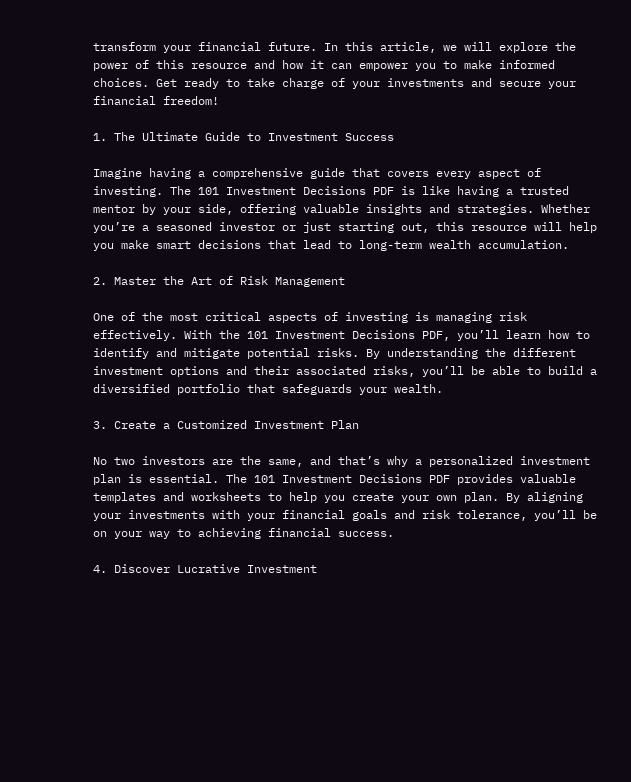transform your financial future. In this article, we will explore the power of this resource and how it can empower you to make informed choices. Get ready to take charge of your investments and secure your financial freedom!

1. The Ultimate Guide to Investment Success

Imagine having a comprehensive guide that covers every aspect of investing. The 101 Investment Decisions PDF is like having a trusted mentor by your side, offering valuable insights and strategies. Whether you’re a seasoned investor or just starting out, this resource will help you make smart decisions that lead to long-term wealth accumulation.

2. Master the Art of Risk Management

One of the most critical aspects of investing is managing risk effectively. With the 101 Investment Decisions PDF, you’ll learn how to identify and mitigate potential risks. By understanding the different investment options and their associated risks, you’ll be able to build a diversified portfolio that safeguards your wealth.

3. Create a Customized Investment Plan

No two investors are the same, and that’s why a personalized investment plan is essential. The 101 Investment Decisions PDF provides valuable templates and worksheets to help you create your own plan. By aligning your investments with your financial goals and risk tolerance, you’ll be on your way to achieving financial success.

4. Discover Lucrative Investment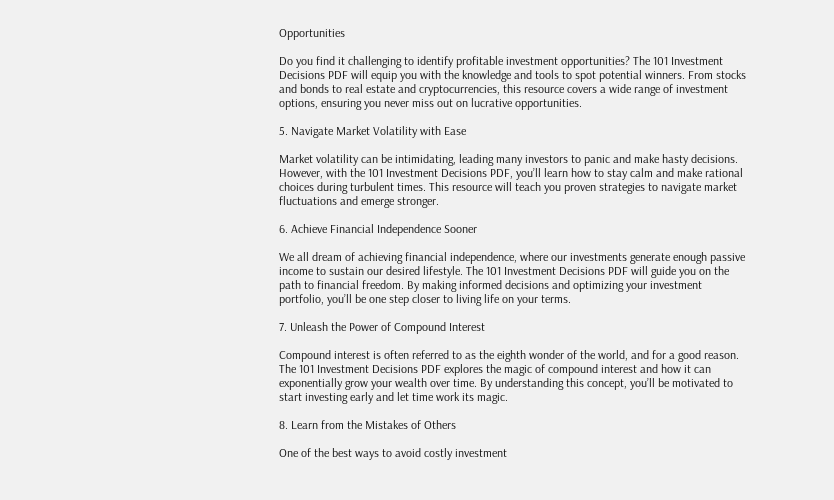Opportunities

Do you find it challenging to identify profitable investment opportunities? The 101 Investment Decisions PDF will equip you with the knowledge and tools to spot potential winners. From stocks and bonds to real estate and cryptocurrencies, this resource covers a wide range of investment options, ensuring you never miss out on lucrative opportunities.

5. Navigate Market Volatility with Ease

Market volatility can be intimidating, leading many investors to panic and make hasty decisions. However, with the 101 Investment Decisions PDF, you’ll learn how to stay calm and make rational choices during turbulent times. This resource will teach you proven strategies to navigate market fluctuations and emerge stronger.

6. Achieve Financial Independence Sooner

We all dream of achieving financial independence, where our investments generate enough passive income to sustain our desired lifestyle. The 101 Investment Decisions PDF will guide you on the path to financial freedom. By making informed decisions and optimizing your investment portfolio, you’ll be one step closer to living life on your terms.

7. Unleash the Power of Compound Interest

Compound interest is often referred to as the eighth wonder of the world, and for a good reason. The 101 Investment Decisions PDF explores the magic of compound interest and how it can exponentially grow your wealth over time. By understanding this concept, you’ll be motivated to start investing early and let time work its magic.

8. Learn from the Mistakes of Others

One of the best ways to avoid costly investment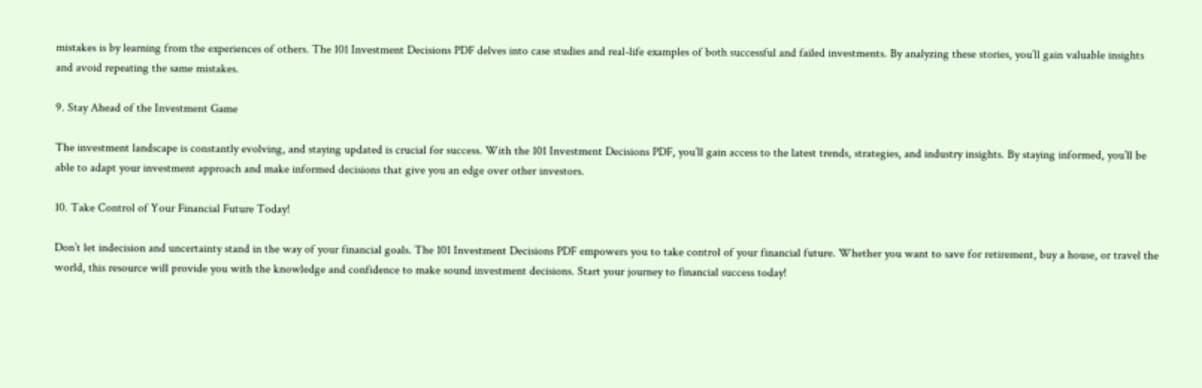mistakes is by learning from the experiences of others. The 101 Investment Decisions PDF delves into case studies and real-life examples of both successful and failed investments. By analyzing these stories, you’ll gain valuable insights and avoid repeating the same mistakes.

9. Stay Ahead of the Investment Game

The investment landscape is constantly evolving, and staying updated is crucial for success. With the 101 Investment Decisions PDF, you’ll gain access to the latest trends, strategies, and industry insights. By staying informed, you’ll be able to adapt your investment approach and make informed decisions that give you an edge over other investors.

10. Take Control of Your Financial Future Today!

Don’t let indecision and uncertainty stand in the way of your financial goals. The 101 Investment Decisions PDF empowers you to take control of your financial future. Whether you want to save for retirement, buy a house, or travel the world, this resource will provide you with the knowledge and confidence to make sound investment decisions. Start your journey to financial success today!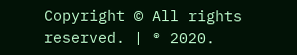Copyright © All rights reserved. | ® 2020.